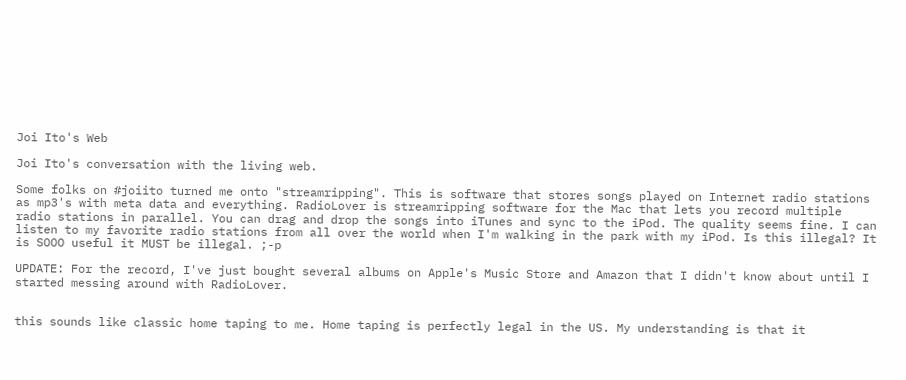Joi Ito's Web

Joi Ito's conversation with the living web.

Some folks on #joiito turned me onto "streamripping". This is software that stores songs played on Internet radio stations as mp3's with meta data and everything. RadioLover is streamripping software for the Mac that lets you record multiple radio stations in parallel. You can drag and drop the songs into iTunes and sync to the iPod. The quality seems fine. I can listen to my favorite radio stations from all over the world when I'm walking in the park with my iPod. Is this illegal? It is SOOO useful it MUST be illegal. ;-p

UPDATE: For the record, I've just bought several albums on Apple's Music Store and Amazon that I didn't know about until I started messing around with RadioLover.


this sounds like classic home taping to me. Home taping is perfectly legal in the US. My understanding is that it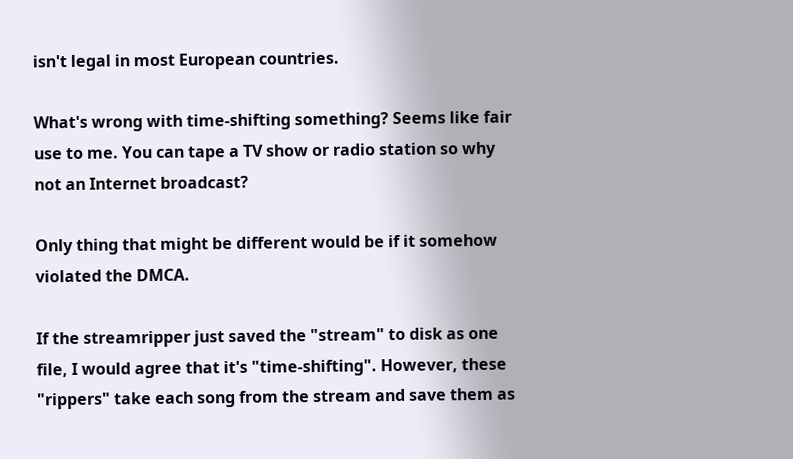isn't legal in most European countries.

What's wrong with time-shifting something? Seems like fair use to me. You can tape a TV show or radio station so why not an Internet broadcast?

Only thing that might be different would be if it somehow violated the DMCA.

If the streamripper just saved the "stream" to disk as one file, I would agree that it's "time-shifting". However, these "rippers" take each song from the stream and save them as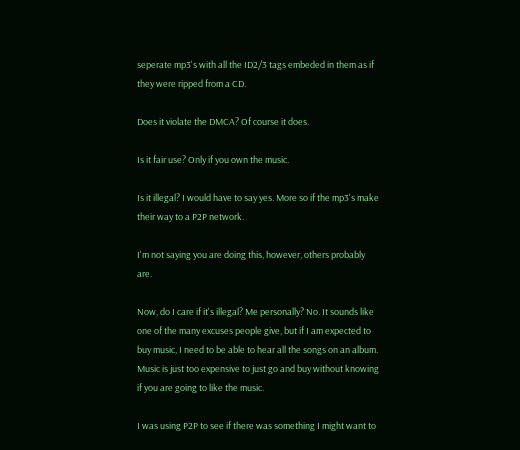seperate mp3's with all the ID2/3 tags embeded in them as if they were ripped from a CD.

Does it violate the DMCA? Of course it does.

Is it fair use? Only if you own the music.

Is it illegal? I would have to say yes. More so if the mp3's make their way to a P2P network.

I'm not saying you are doing this, however, others probably are.

Now, do I care if it's illegal? Me personally? No. It sounds like one of the many excuses people give, but if I am expected to buy music, I need to be able to hear all the songs on an album. Music is just too expensive to just go and buy without knowing if you are going to like the music.

I was using P2P to see if there was something I might want to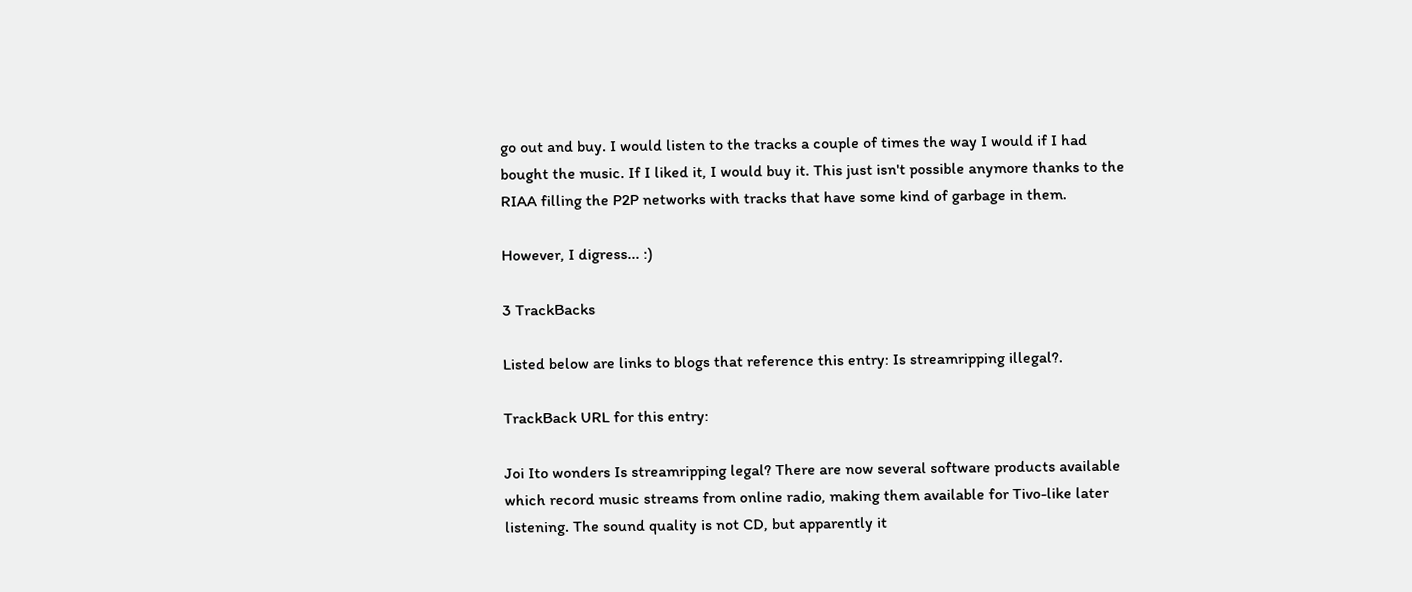go out and buy. I would listen to the tracks a couple of times the way I would if I had bought the music. If I liked it, I would buy it. This just isn't possible anymore thanks to the RIAA filling the P2P networks with tracks that have some kind of garbage in them.

However, I digress... :)

3 TrackBacks

Listed below are links to blogs that reference this entry: Is streamripping illegal?.

TrackBack URL for this entry:

Joi Ito wonders Is streamripping legal? There are now several software products available which record music streams from online radio, making them available for Tivo-like later listening. The sound quality is not CD, but apparently it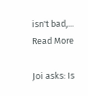isn't bad,... Read More

Joi asks: Is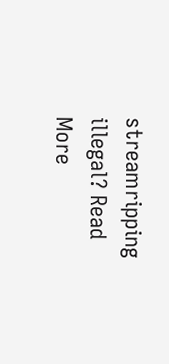streamripping illegal? Read More